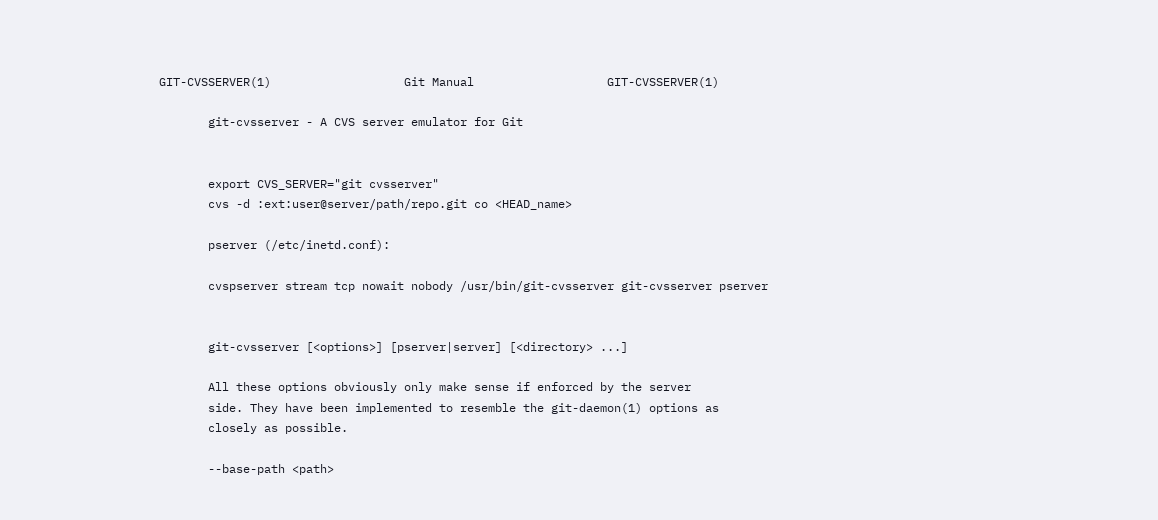GIT-CVSSERVER(1)                   Git Manual                   GIT-CVSSERVER(1)

       git-cvsserver - A CVS server emulator for Git


       export CVS_SERVER="git cvsserver"
       cvs -d :ext:user@server/path/repo.git co <HEAD_name>

       pserver (/etc/inetd.conf):

       cvspserver stream tcp nowait nobody /usr/bin/git-cvsserver git-cvsserver pserver


       git-cvsserver [<options>] [pserver|server] [<directory> ...]

       All these options obviously only make sense if enforced by the server
       side. They have been implemented to resemble the git-daemon(1) options as
       closely as possible.

       --base-path <path>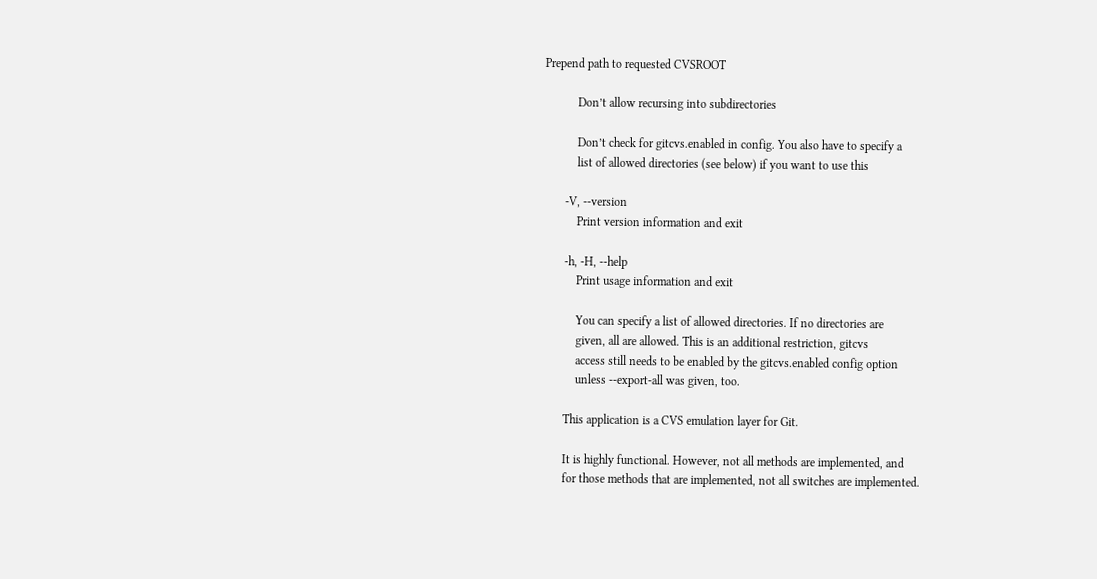Prepend path to requested CVSROOT

           Don’t allow recursing into subdirectories

           Don’t check for gitcvs.enabled in config. You also have to specify a
           list of allowed directories (see below) if you want to use this

       -V, --version
           Print version information and exit

       -h, -H, --help
           Print usage information and exit

           You can specify a list of allowed directories. If no directories are
           given, all are allowed. This is an additional restriction, gitcvs
           access still needs to be enabled by the gitcvs.enabled config option
           unless --export-all was given, too.

       This application is a CVS emulation layer for Git.

       It is highly functional. However, not all methods are implemented, and
       for those methods that are implemented, not all switches are implemented.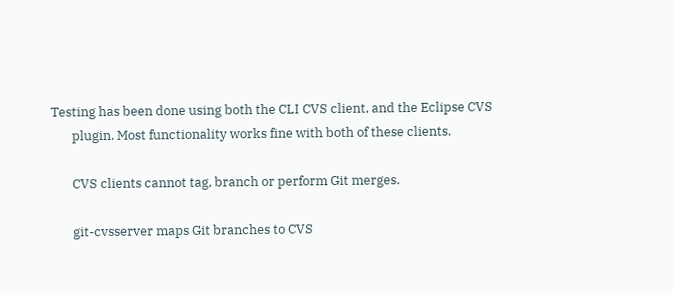Testing has been done using both the CLI CVS client, and the Eclipse CVS
       plugin. Most functionality works fine with both of these clients.

       CVS clients cannot tag, branch or perform Git merges.

       git-cvsserver maps Git branches to CVS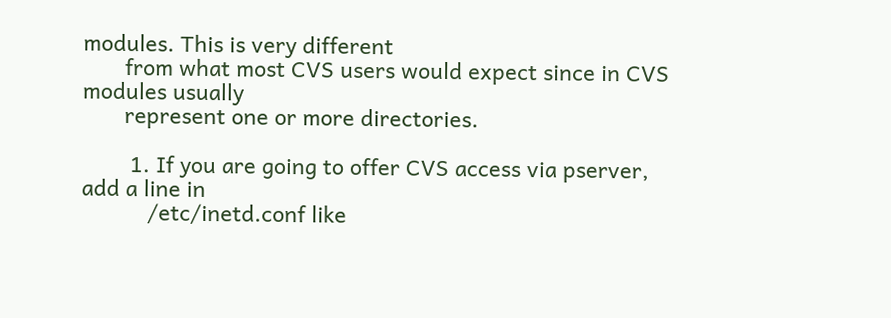modules. This is very different
       from what most CVS users would expect since in CVS modules usually
       represent one or more directories.

        1. If you are going to offer CVS access via pserver, add a line in
           /etc/inetd.conf like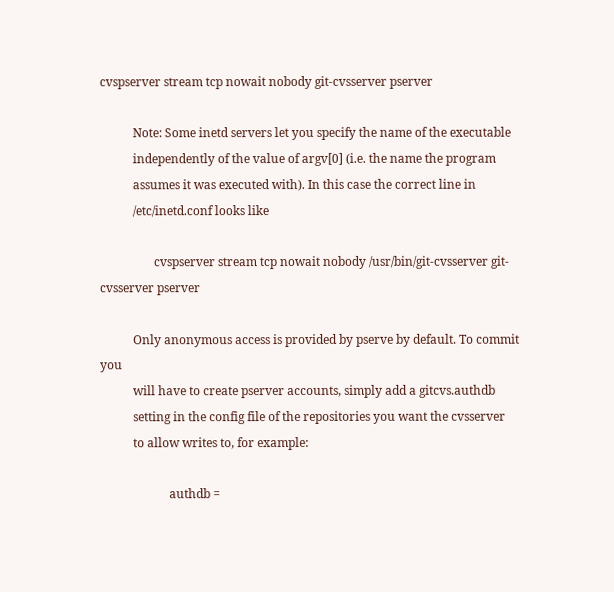cvspserver stream tcp nowait nobody git-cvsserver pserver

           Note: Some inetd servers let you specify the name of the executable
           independently of the value of argv[0] (i.e. the name the program
           assumes it was executed with). In this case the correct line in
           /etc/inetd.conf looks like

                  cvspserver stream tcp nowait nobody /usr/bin/git-cvsserver git-cvsserver pserver

           Only anonymous access is provided by pserve by default. To commit you
           will have to create pserver accounts, simply add a gitcvs.authdb
           setting in the config file of the repositories you want the cvsserver
           to allow writes to, for example:

                       authdb =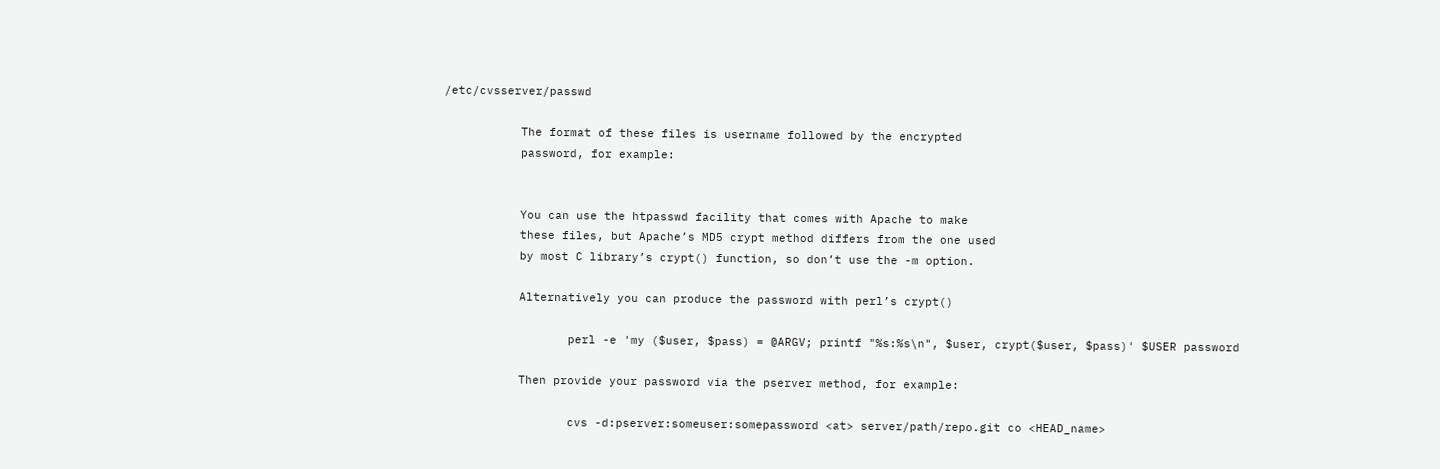/etc/cvsserver/passwd

           The format of these files is username followed by the encrypted
           password, for example:


           You can use the htpasswd facility that comes with Apache to make
           these files, but Apache’s MD5 crypt method differs from the one used
           by most C library’s crypt() function, so don’t use the -m option.

           Alternatively you can produce the password with perl’s crypt()

                  perl -e 'my ($user, $pass) = @ARGV; printf "%s:%s\n", $user, crypt($user, $pass)' $USER password

           Then provide your password via the pserver method, for example:

                  cvs -d:pserver:someuser:somepassword <at> server/path/repo.git co <HEAD_name>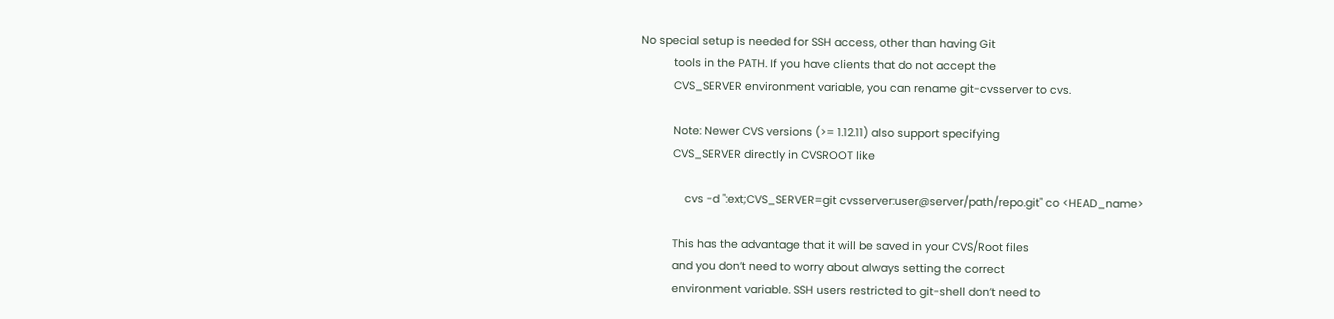No special setup is needed for SSH access, other than having Git
           tools in the PATH. If you have clients that do not accept the
           CVS_SERVER environment variable, you can rename git-cvsserver to cvs.

           Note: Newer CVS versions (>= 1.12.11) also support specifying
           CVS_SERVER directly in CVSROOT like

               cvs -d ":ext;CVS_SERVER=git cvsserver:user@server/path/repo.git" co <HEAD_name>

           This has the advantage that it will be saved in your CVS/Root files
           and you don’t need to worry about always setting the correct
           environment variable. SSH users restricted to git-shell don’t need to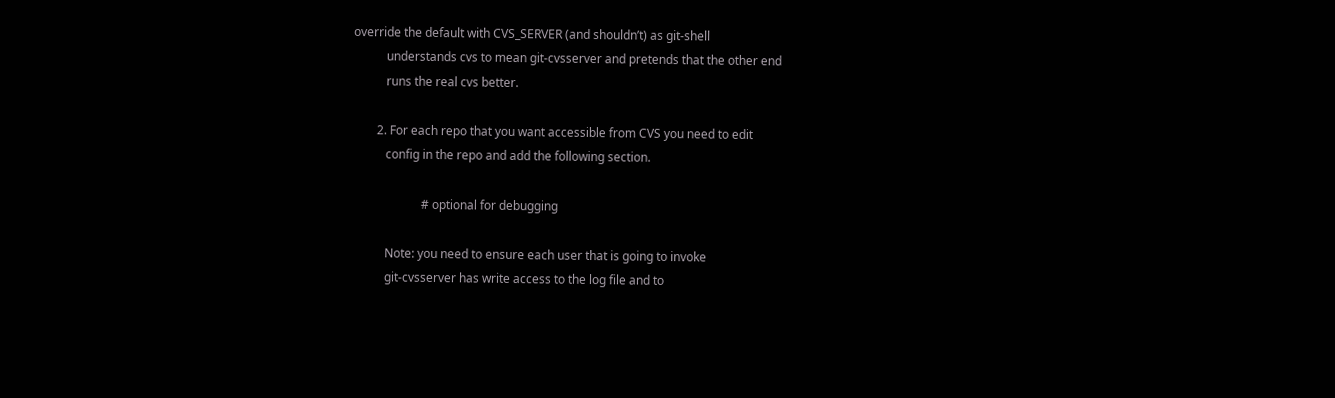override the default with CVS_SERVER (and shouldn’t) as git-shell
           understands cvs to mean git-cvsserver and pretends that the other end
           runs the real cvs better.

        2. For each repo that you want accessible from CVS you need to edit
           config in the repo and add the following section.

                       # optional for debugging

           Note: you need to ensure each user that is going to invoke
           git-cvsserver has write access to the log file and to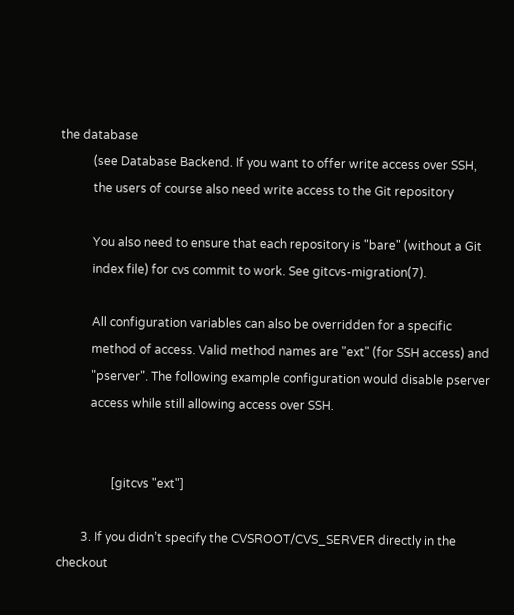the database
           (see Database Backend. If you want to offer write access over SSH,
           the users of course also need write access to the Git repository

           You also need to ensure that each repository is "bare" (without a Git
           index file) for cvs commit to work. See gitcvs-migration(7).

           All configuration variables can also be overridden for a specific
           method of access. Valid method names are "ext" (for SSH access) and
           "pserver". The following example configuration would disable pserver
           access while still allowing access over SSH.


                  [gitcvs "ext"]

        3. If you didn’t specify the CVSROOT/CVS_SERVER directly in the checkout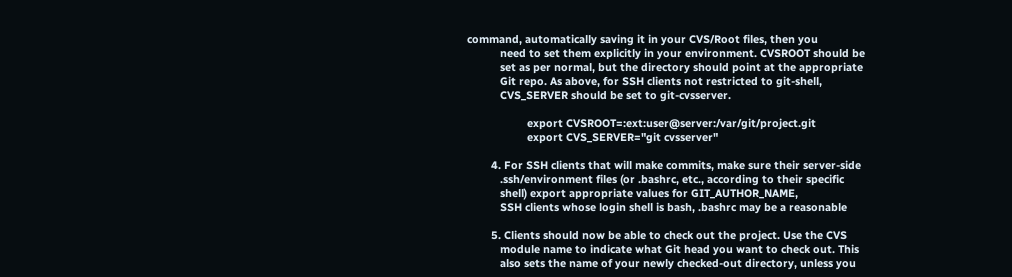command, automatically saving it in your CVS/Root files, then you
           need to set them explicitly in your environment. CVSROOT should be
           set as per normal, but the directory should point at the appropriate
           Git repo. As above, for SSH clients not restricted to git-shell,
           CVS_SERVER should be set to git-cvsserver.

                    export CVSROOT=:ext:user@server:/var/git/project.git
                    export CVS_SERVER="git cvsserver"

        4. For SSH clients that will make commits, make sure their server-side
           .ssh/environment files (or .bashrc, etc., according to their specific
           shell) export appropriate values for GIT_AUTHOR_NAME,
           SSH clients whose login shell is bash, .bashrc may be a reasonable

        5. Clients should now be able to check out the project. Use the CVS
           module name to indicate what Git head you want to check out. This
           also sets the name of your newly checked-out directory, unless you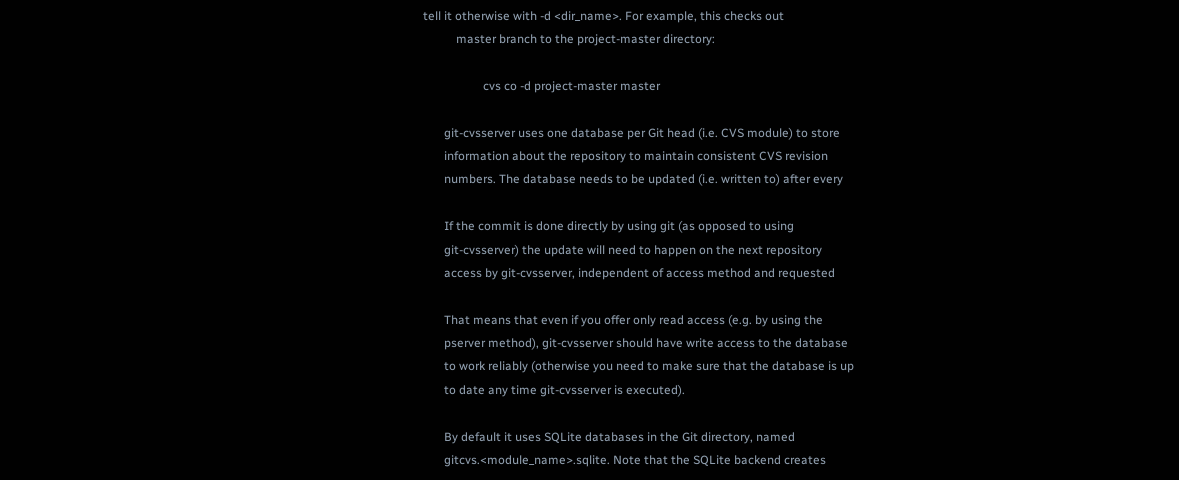tell it otherwise with -d <dir_name>. For example, this checks out
           master branch to the project-master directory:

                    cvs co -d project-master master

       git-cvsserver uses one database per Git head (i.e. CVS module) to store
       information about the repository to maintain consistent CVS revision
       numbers. The database needs to be updated (i.e. written to) after every

       If the commit is done directly by using git (as opposed to using
       git-cvsserver) the update will need to happen on the next repository
       access by git-cvsserver, independent of access method and requested

       That means that even if you offer only read access (e.g. by using the
       pserver method), git-cvsserver should have write access to the database
       to work reliably (otherwise you need to make sure that the database is up
       to date any time git-cvsserver is executed).

       By default it uses SQLite databases in the Git directory, named
       gitcvs.<module_name>.sqlite. Note that the SQLite backend creates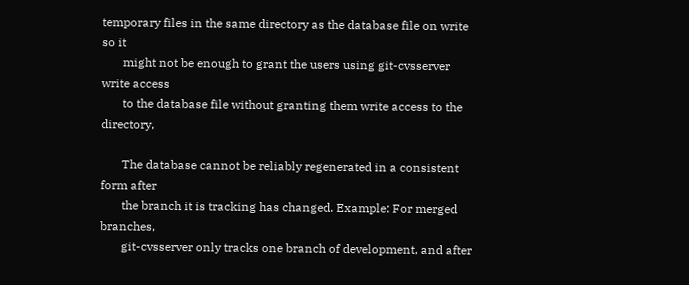temporary files in the same directory as the database file on write so it
       might not be enough to grant the users using git-cvsserver write access
       to the database file without granting them write access to the directory,

       The database cannot be reliably regenerated in a consistent form after
       the branch it is tracking has changed. Example: For merged branches,
       git-cvsserver only tracks one branch of development, and after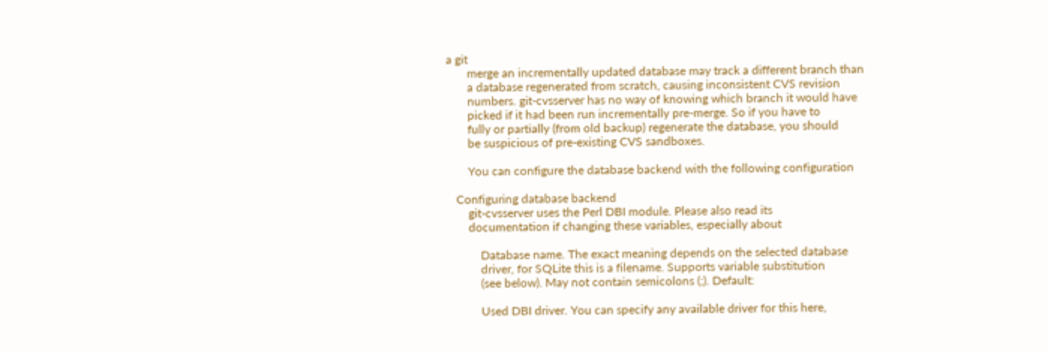a git
       merge an incrementally updated database may track a different branch than
       a database regenerated from scratch, causing inconsistent CVS revision
       numbers. git-cvsserver has no way of knowing which branch it would have
       picked if it had been run incrementally pre-merge. So if you have to
       fully or partially (from old backup) regenerate the database, you should
       be suspicious of pre-existing CVS sandboxes.

       You can configure the database backend with the following configuration

   Configuring database backend
       git-cvsserver uses the Perl DBI module. Please also read its
       documentation if changing these variables, especially about

           Database name. The exact meaning depends on the selected database
           driver, for SQLite this is a filename. Supports variable substitution
           (see below). May not contain semicolons (;). Default:

           Used DBI driver. You can specify any available driver for this here,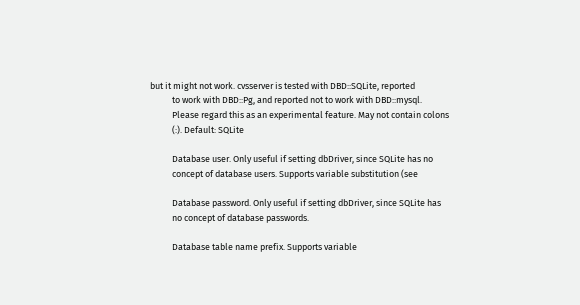but it might not work. cvsserver is tested with DBD::SQLite, reported
           to work with DBD::Pg, and reported not to work with DBD::mysql.
           Please regard this as an experimental feature. May not contain colons
           (:). Default: SQLite

           Database user. Only useful if setting dbDriver, since SQLite has no
           concept of database users. Supports variable substitution (see

           Database password. Only useful if setting dbDriver, since SQLite has
           no concept of database passwords.

           Database table name prefix. Supports variable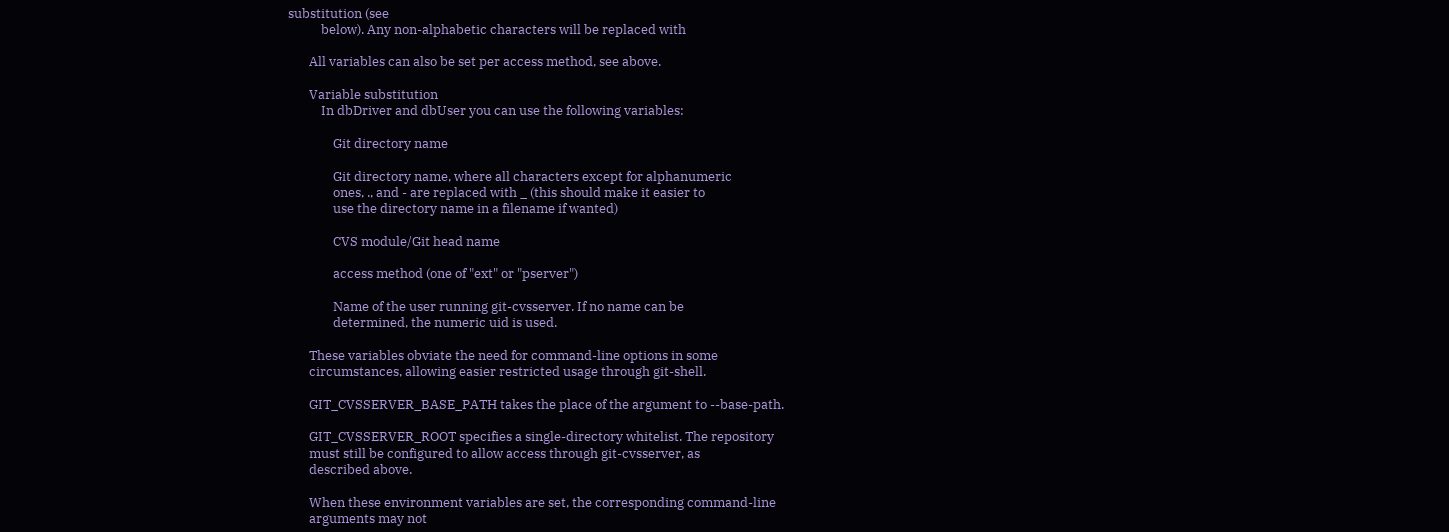substitution (see
           below). Any non-alphabetic characters will be replaced with

       All variables can also be set per access method, see above.

       Variable substitution
           In dbDriver and dbUser you can use the following variables:

               Git directory name

               Git directory name, where all characters except for alphanumeric
               ones, ., and - are replaced with _ (this should make it easier to
               use the directory name in a filename if wanted)

               CVS module/Git head name

               access method (one of "ext" or "pserver")

               Name of the user running git-cvsserver. If no name can be
               determined, the numeric uid is used.

       These variables obviate the need for command-line options in some
       circumstances, allowing easier restricted usage through git-shell.

       GIT_CVSSERVER_BASE_PATH takes the place of the argument to --base-path.

       GIT_CVSSERVER_ROOT specifies a single-directory whitelist. The repository
       must still be configured to allow access through git-cvsserver, as
       described above.

       When these environment variables are set, the corresponding command-line
       arguments may not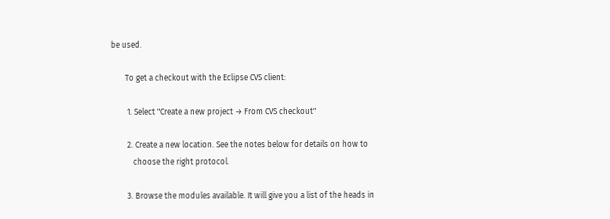be used.

       To get a checkout with the Eclipse CVS client:

        1. Select "Create a new project → From CVS checkout"

        2. Create a new location. See the notes below for details on how to
           choose the right protocol.

        3. Browse the modules available. It will give you a list of the heads in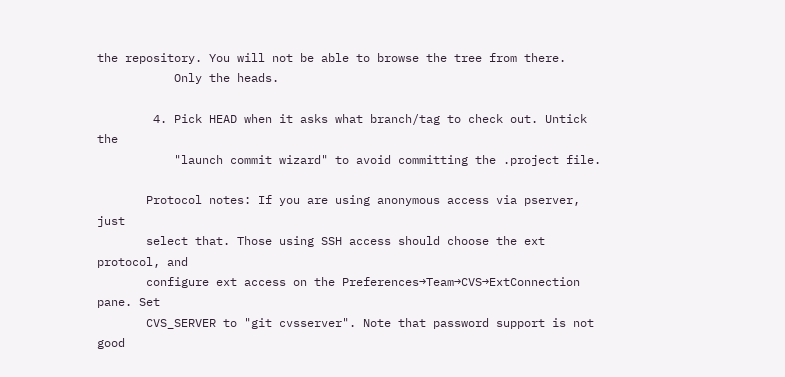the repository. You will not be able to browse the tree from there.
           Only the heads.

        4. Pick HEAD when it asks what branch/tag to check out. Untick the
           "launch commit wizard" to avoid committing the .project file.

       Protocol notes: If you are using anonymous access via pserver, just
       select that. Those using SSH access should choose the ext protocol, and
       configure ext access on the Preferences→Team→CVS→ExtConnection pane. Set
       CVS_SERVER to "git cvsserver". Note that password support is not good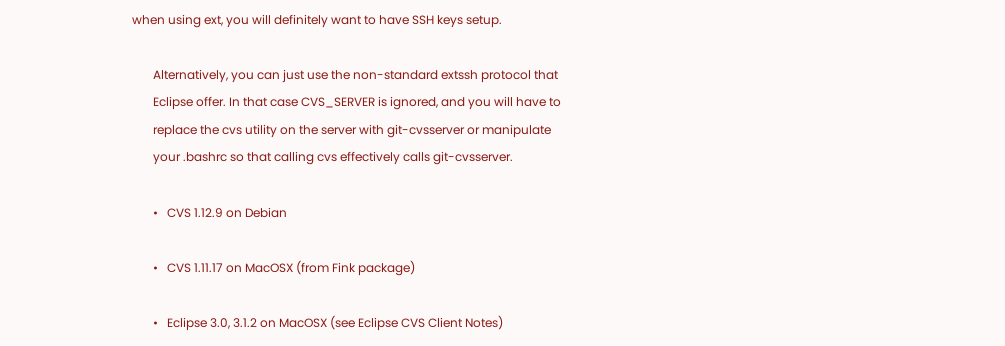when using ext, you will definitely want to have SSH keys setup.

       Alternatively, you can just use the non-standard extssh protocol that
       Eclipse offer. In that case CVS_SERVER is ignored, and you will have to
       replace the cvs utility on the server with git-cvsserver or manipulate
       your .bashrc so that calling cvs effectively calls git-cvsserver.

       •   CVS 1.12.9 on Debian

       •   CVS 1.11.17 on MacOSX (from Fink package)

       •   Eclipse 3.0, 3.1.2 on MacOSX (see Eclipse CVS Client Notes)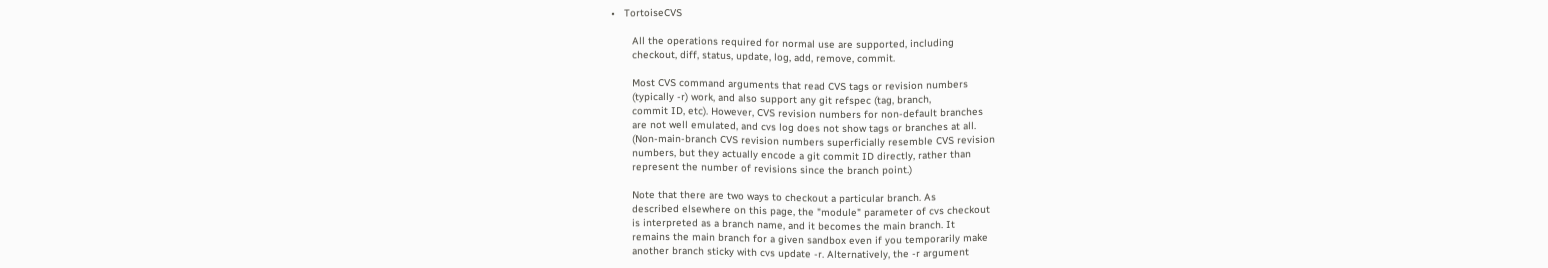•   TortoiseCVS

       All the operations required for normal use are supported, including
       checkout, diff, status, update, log, add, remove, commit.

       Most CVS command arguments that read CVS tags or revision numbers
       (typically -r) work, and also support any git refspec (tag, branch,
       commit ID, etc). However, CVS revision numbers for non-default branches
       are not well emulated, and cvs log does not show tags or branches at all.
       (Non-main-branch CVS revision numbers superficially resemble CVS revision
       numbers, but they actually encode a git commit ID directly, rather than
       represent the number of revisions since the branch point.)

       Note that there are two ways to checkout a particular branch. As
       described elsewhere on this page, the "module" parameter of cvs checkout
       is interpreted as a branch name, and it becomes the main branch. It
       remains the main branch for a given sandbox even if you temporarily make
       another branch sticky with cvs update -r. Alternatively, the -r argument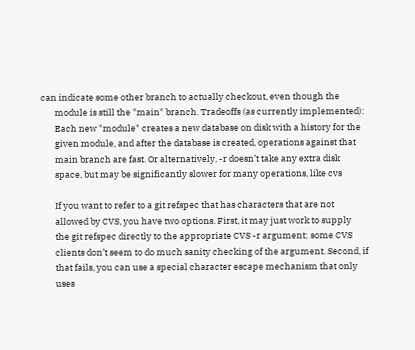can indicate some other branch to actually checkout, even though the
       module is still the "main" branch. Tradeoffs (as currently implemented):
       Each new "module" creates a new database on disk with a history for the
       given module, and after the database is created, operations against that
       main branch are fast. Or alternatively, -r doesn’t take any extra disk
       space, but may be significantly slower for many operations, like cvs

       If you want to refer to a git refspec that has characters that are not
       allowed by CVS, you have two options. First, it may just work to supply
       the git refspec directly to the appropriate CVS -r argument; some CVS
       clients don’t seem to do much sanity checking of the argument. Second, if
       that fails, you can use a special character escape mechanism that only
       uses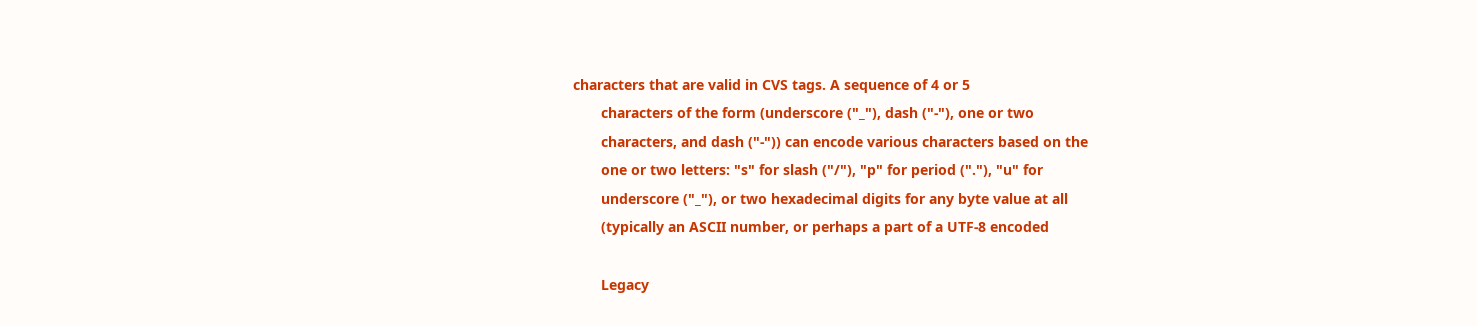characters that are valid in CVS tags. A sequence of 4 or 5
       characters of the form (underscore ("_"), dash ("-"), one or two
       characters, and dash ("-")) can encode various characters based on the
       one or two letters: "s" for slash ("/"), "p" for period ("."), "u" for
       underscore ("_"), or two hexadecimal digits for any byte value at all
       (typically an ASCII number, or perhaps a part of a UTF-8 encoded

       Legacy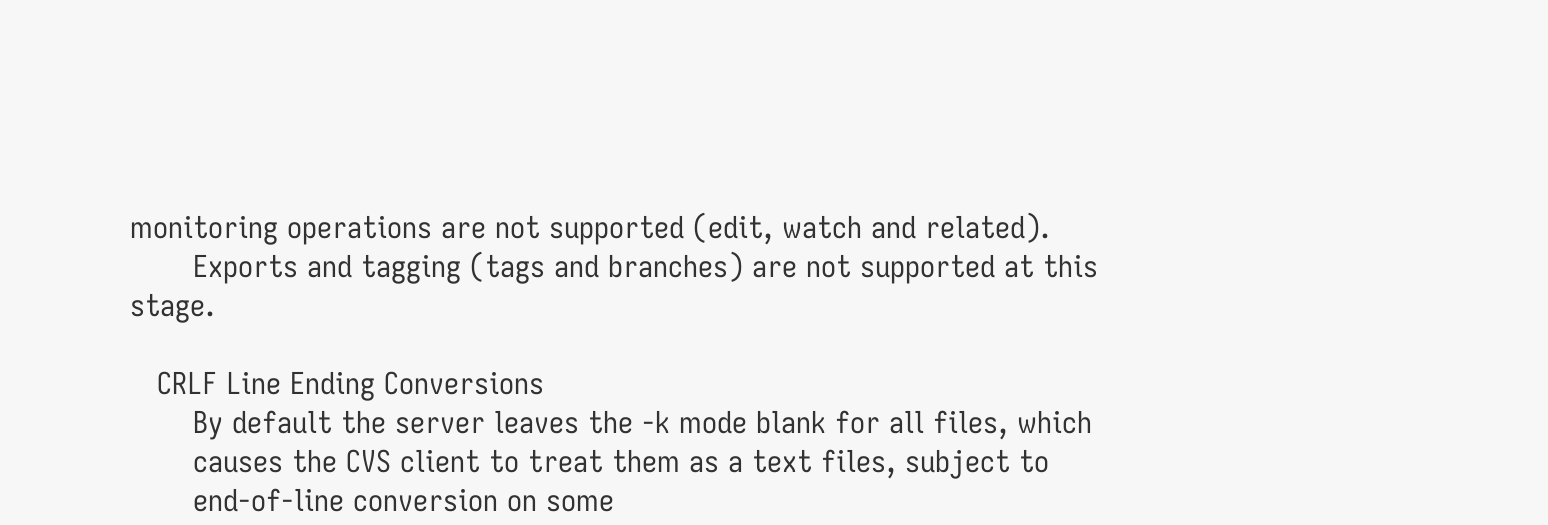monitoring operations are not supported (edit, watch and related).
       Exports and tagging (tags and branches) are not supported at this stage.

   CRLF Line Ending Conversions
       By default the server leaves the -k mode blank for all files, which
       causes the CVS client to treat them as a text files, subject to
       end-of-line conversion on some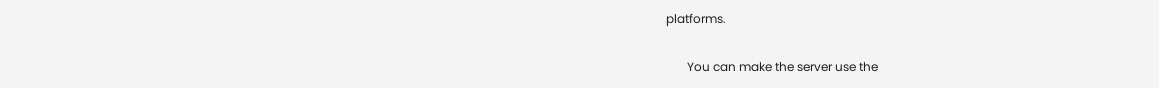platforms.

       You can make the server use the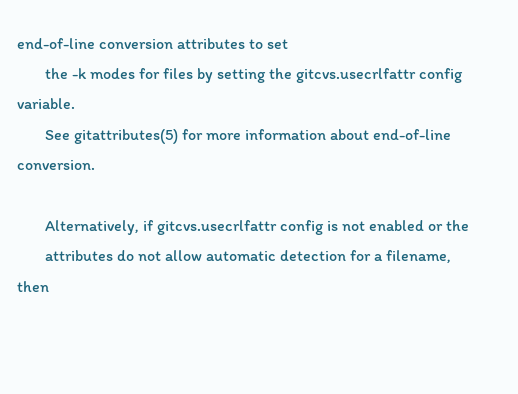end-of-line conversion attributes to set
       the -k modes for files by setting the gitcvs.usecrlfattr config variable.
       See gitattributes(5) for more information about end-of-line conversion.

       Alternatively, if gitcvs.usecrlfattr config is not enabled or the
       attributes do not allow automatic detection for a filename, then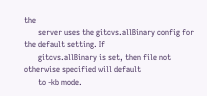the
       server uses the gitcvs.allBinary config for the default setting. If
       gitcvs.allBinary is set, then file not otherwise specified will default
       to -kb mode.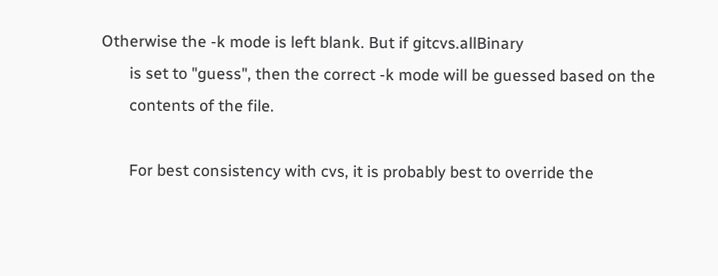Otherwise the -k mode is left blank. But if gitcvs.allBinary
       is set to "guess", then the correct -k mode will be guessed based on the
       contents of the file.

       For best consistency with cvs, it is probably best to override the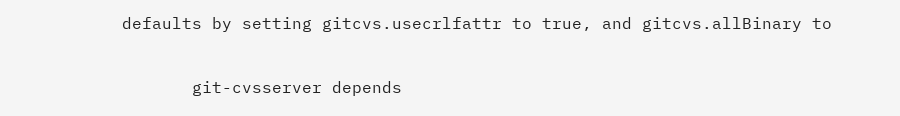defaults by setting gitcvs.usecrlfattr to true, and gitcvs.allBinary to

       git-cvsserver depends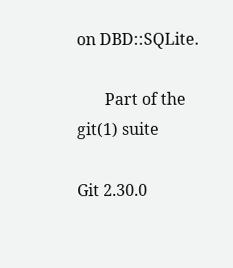on DBD::SQLite.

       Part of the git(1) suite

Git 2.30.0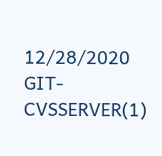12/28/2020                   GIT-CVSSERVER(1)